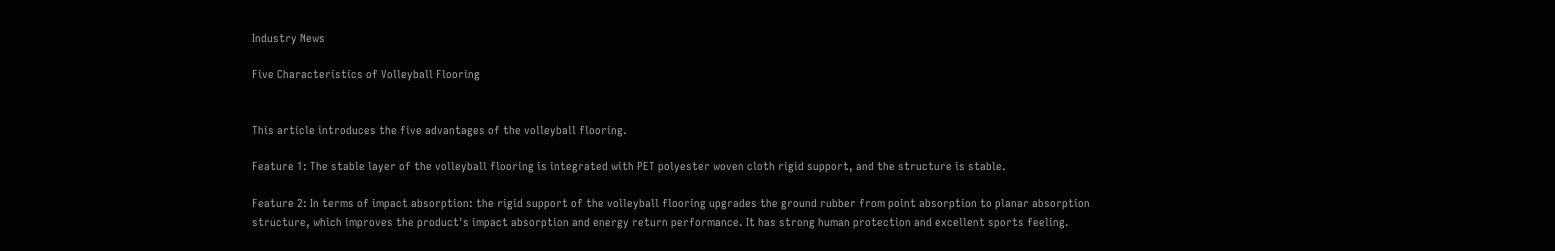Industry News

Five Characteristics of Volleyball Flooring


This article introduces the five advantages of the volleyball flooring.

Feature 1: The stable layer of the volleyball flooring is integrated with PET polyester woven cloth rigid support, and the structure is stable.

Feature 2: In terms of impact absorption: the rigid support of the volleyball flooring upgrades the ground rubber from point absorption to planar absorption structure, which improves the product's impact absorption and energy return performance. It has strong human protection and excellent sports feeling.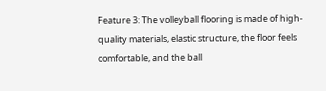Feature 3: The volleyball flooring is made of high-quality materials, elastic structure, the floor feels comfortable, and the ball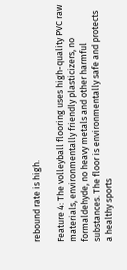rebound rate is high.

Feature 4: The volleyball flooring uses high-quality PVC raw materials, environmentally friendly plasticizers, no formaldehyde, no heavy metals and other harmful substances. The floor is environmentally safe and protects a healthy sports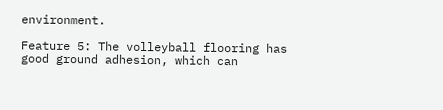environment.

Feature 5: The volleyball flooring has good ground adhesion, which can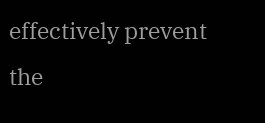effectively prevent the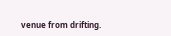venue from drifting.